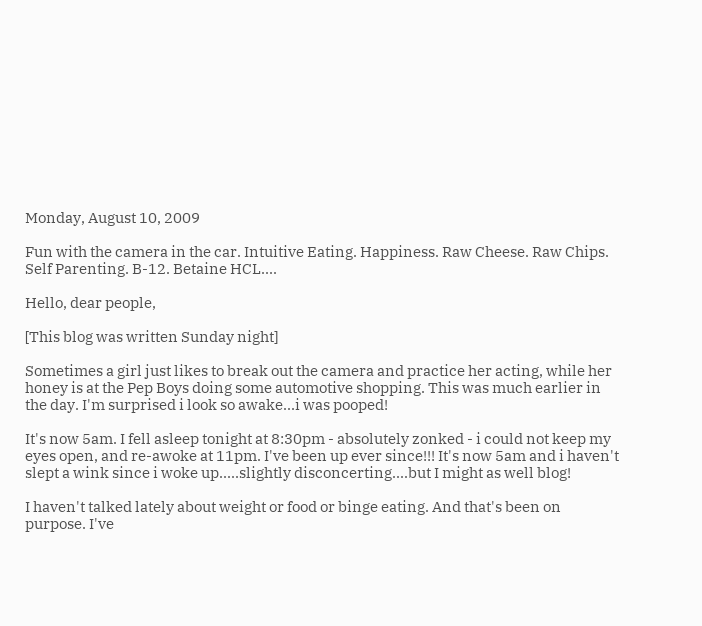Monday, August 10, 2009

Fun with the camera in the car. Intuitive Eating. Happiness. Raw Cheese. Raw Chips. Self Parenting. B-12. Betaine HCL....

Hello, dear people,

[This blog was written Sunday night]

Sometimes a girl just likes to break out the camera and practice her acting, while her honey is at the Pep Boys doing some automotive shopping. This was much earlier in the day. I'm surprised i look so awake...i was pooped!

It's now 5am. I fell asleep tonight at 8:30pm - absolutely zonked - i could not keep my eyes open, and re-awoke at 11pm. I've been up ever since!!! It's now 5am and i haven't slept a wink since i woke up.....slightly disconcerting....but I might as well blog!

I haven't talked lately about weight or food or binge eating. And that's been on purpose. I've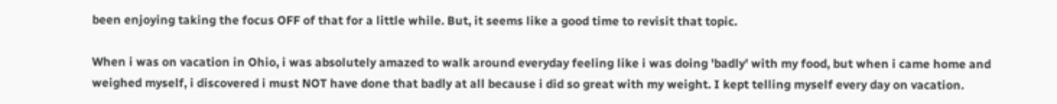been enjoying taking the focus OFF of that for a little while. But, it seems like a good time to revisit that topic.

When i was on vacation in Ohio, i was absolutely amazed to walk around everyday feeling like i was doing 'badly' with my food, but when i came home and weighed myself, i discovered i must NOT have done that badly at all because i did so great with my weight. I kept telling myself every day on vacation.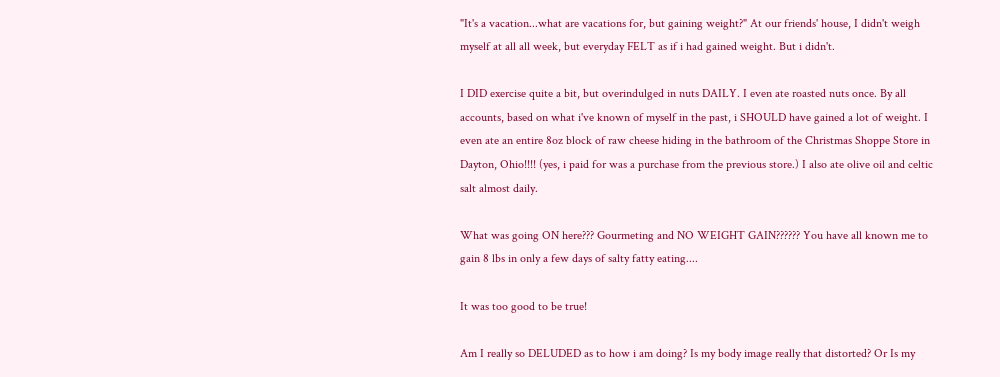"It's a vacation...what are vacations for, but gaining weight?" At our friends' house, I didn't weigh myself at all all week, but everyday FELT as if i had gained weight. But i didn't.

I DID exercise quite a bit, but overindulged in nuts DAILY. I even ate roasted nuts once. By all accounts, based on what i've known of myself in the past, i SHOULD have gained a lot of weight. I even ate an entire 8oz block of raw cheese hiding in the bathroom of the Christmas Shoppe Store in Dayton, Ohio!!!! (yes, i paid for was a purchase from the previous store.) I also ate olive oil and celtic salt almost daily.

What was going ON here??? Gourmeting and NO WEIGHT GAIN?????? You have all known me to gain 8 lbs in only a few days of salty fatty eating....

It was too good to be true!

Am I really so DELUDED as to how i am doing? Is my body image really that distorted? Or Is my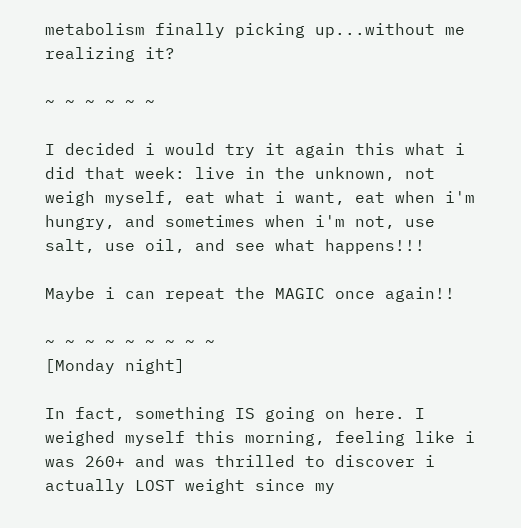metabolism finally picking up...without me realizing it?

~ ~ ~ ~ ~ ~

I decided i would try it again this what i did that week: live in the unknown, not weigh myself, eat what i want, eat when i'm hungry, and sometimes when i'm not, use salt, use oil, and see what happens!!!

Maybe i can repeat the MAGIC once again!!

~ ~ ~ ~ ~ ~ ~ ~ ~
[Monday night]

In fact, something IS going on here. I weighed myself this morning, feeling like i was 260+ and was thrilled to discover i actually LOST weight since my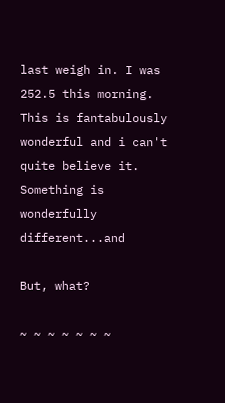last weigh in. I was 252.5 this morning. This is fantabulously wonderful and i can't quite believe it. Something is wonderfully different...and

But, what?

~ ~ ~ ~ ~ ~ ~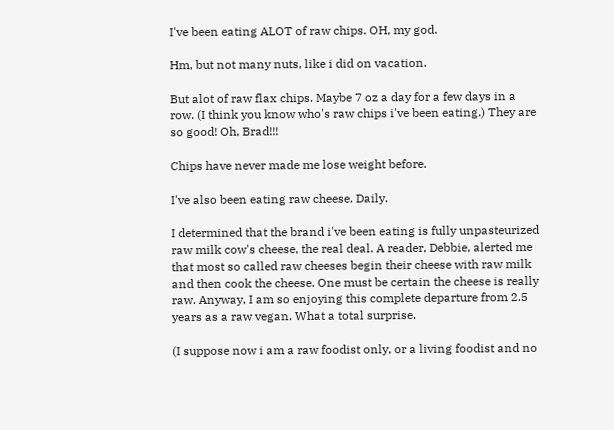I've been eating ALOT of raw chips. OH, my god.

Hm, but not many nuts, like i did on vacation.

But alot of raw flax chips. Maybe 7 oz a day for a few days in a row. (I think you know who's raw chips i've been eating.) They are so good! Oh, Brad!!!

Chips have never made me lose weight before.

I've also been eating raw cheese. Daily.

I determined that the brand i've been eating is fully unpasteurized raw milk cow's cheese, the real deal. A reader, Debbie, alerted me that most so called raw cheeses begin their cheese with raw milk and then cook the cheese. One must be certain the cheese is really raw. Anyway, I am so enjoying this complete departure from 2.5 years as a raw vegan. What a total surprise.

(I suppose now i am a raw foodist only, or a living foodist and no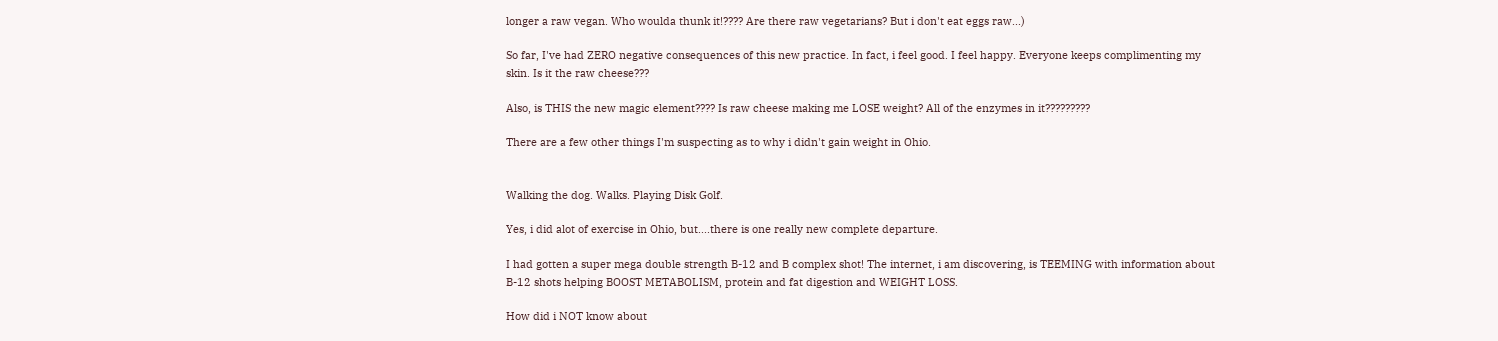longer a raw vegan. Who woulda thunk it!???? Are there raw vegetarians? But i don't eat eggs raw...)

So far, I've had ZERO negative consequences of this new practice. In fact, i feel good. I feel happy. Everyone keeps complimenting my skin. Is it the raw cheese???

Also, is THIS the new magic element???? Is raw cheese making me LOSE weight? All of the enzymes in it?????????

There are a few other things I'm suspecting as to why i didn't gain weight in Ohio.


Walking the dog. Walks. Playing Disk Golf.

Yes, i did alot of exercise in Ohio, but....there is one really new complete departure.

I had gotten a super mega double strength B-12 and B complex shot! The internet, i am discovering, is TEEMING with information about B-12 shots helping BOOST METABOLISM, protein and fat digestion and WEIGHT LOSS.

How did i NOT know about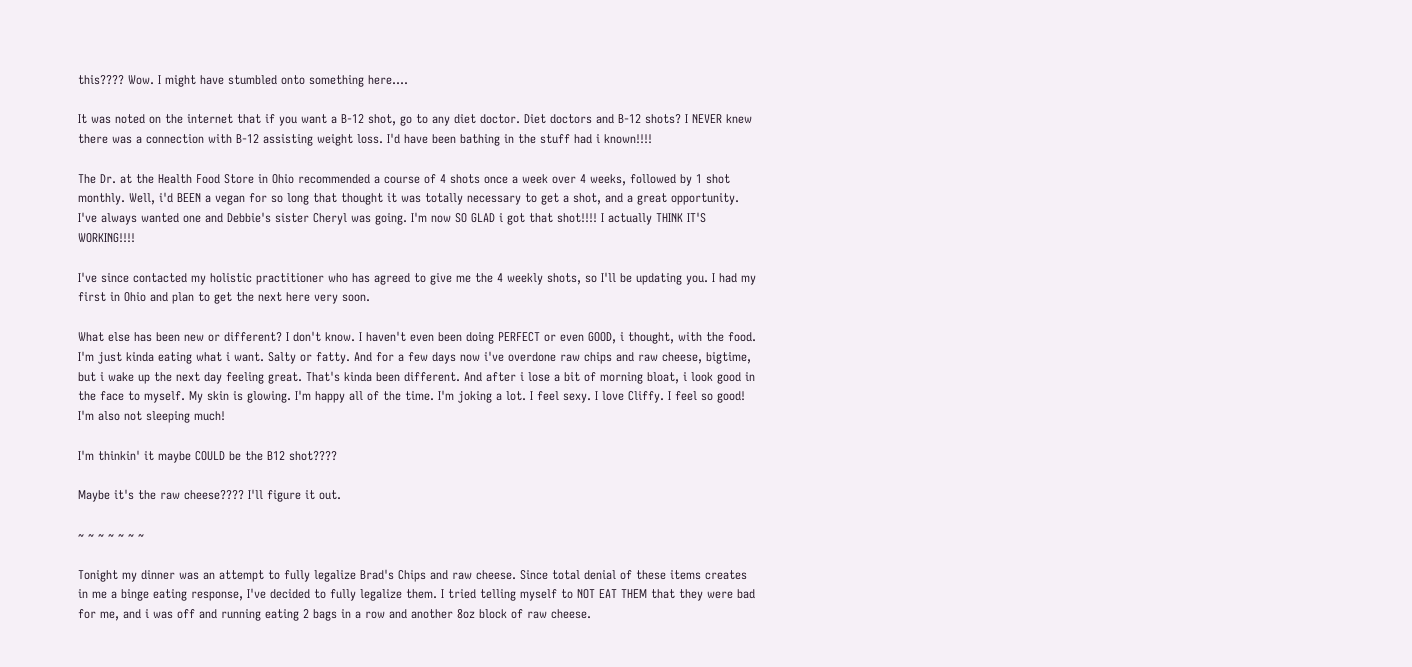this???? Wow. I might have stumbled onto something here....

It was noted on the internet that if you want a B-12 shot, go to any diet doctor. Diet doctors and B-12 shots? I NEVER knew there was a connection with B-12 assisting weight loss. I'd have been bathing in the stuff had i known!!!!

The Dr. at the Health Food Store in Ohio recommended a course of 4 shots once a week over 4 weeks, followed by 1 shot monthly. Well, i'd BEEN a vegan for so long that thought it was totally necessary to get a shot, and a great opportunity. I've always wanted one and Debbie's sister Cheryl was going. I'm now SO GLAD i got that shot!!!! I actually THINK IT'S WORKING!!!!

I've since contacted my holistic practitioner who has agreed to give me the 4 weekly shots, so I'll be updating you. I had my first in Ohio and plan to get the next here very soon.

What else has been new or different? I don't know. I haven't even been doing PERFECT or even GOOD, i thought, with the food. I'm just kinda eating what i want. Salty or fatty. And for a few days now i've overdone raw chips and raw cheese, bigtime, but i wake up the next day feeling great. That's kinda been different. And after i lose a bit of morning bloat, i look good in the face to myself. My skin is glowing. I'm happy all of the time. I'm joking a lot. I feel sexy. I love Cliffy. I feel so good! I'm also not sleeping much!

I'm thinkin' it maybe COULD be the B12 shot????

Maybe it's the raw cheese???? I'll figure it out.

~ ~ ~ ~ ~ ~ ~

Tonight my dinner was an attempt to fully legalize Brad's Chips and raw cheese. Since total denial of these items creates in me a binge eating response, I've decided to fully legalize them. I tried telling myself to NOT EAT THEM that they were bad for me, and i was off and running eating 2 bags in a row and another 8oz block of raw cheese.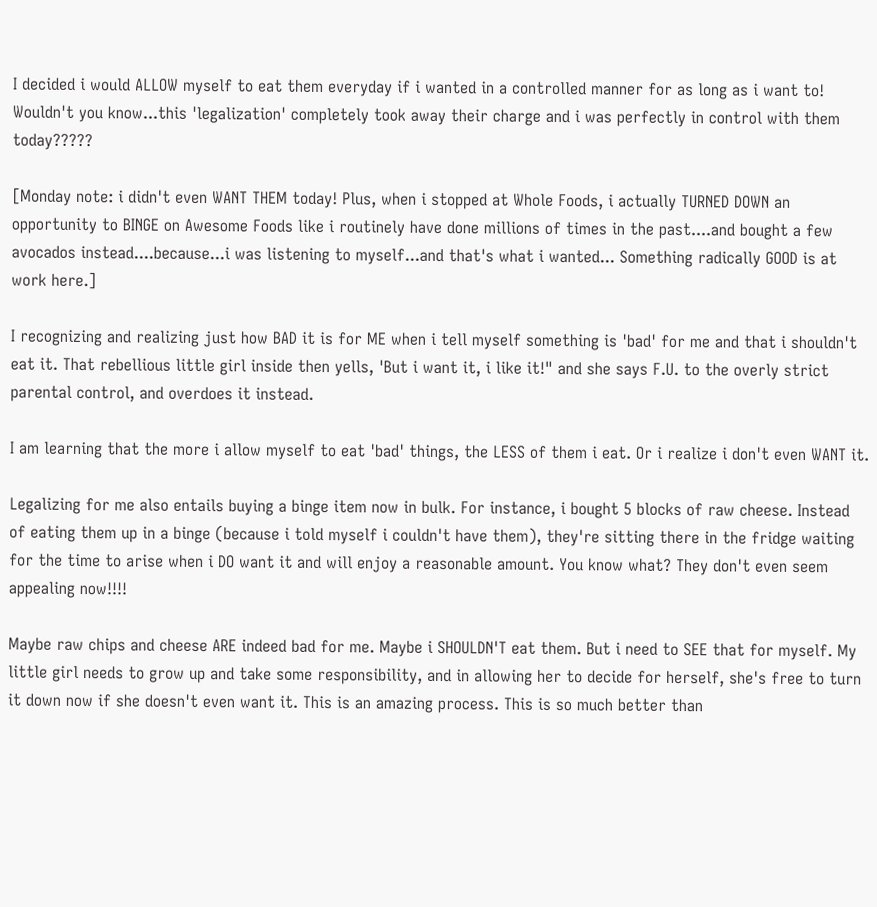I decided i would ALLOW myself to eat them everyday if i wanted in a controlled manner for as long as i want to! Wouldn't you know...this 'legalization' completely took away their charge and i was perfectly in control with them today?????

[Monday note: i didn't even WANT THEM today! Plus, when i stopped at Whole Foods, i actually TURNED DOWN an opportunity to BINGE on Awesome Foods like i routinely have done millions of times in the past....and bought a few avocados instead....because...i was listening to myself...and that's what i wanted... Something radically GOOD is at work here.]

I recognizing and realizing just how BAD it is for ME when i tell myself something is 'bad' for me and that i shouldn't eat it. That rebellious little girl inside then yells, 'But i want it, i like it!" and she says F.U. to the overly strict parental control, and overdoes it instead.

I am learning that the more i allow myself to eat 'bad' things, the LESS of them i eat. Or i realize i don't even WANT it.

Legalizing for me also entails buying a binge item now in bulk. For instance, i bought 5 blocks of raw cheese. Instead of eating them up in a binge (because i told myself i couldn't have them), they're sitting there in the fridge waiting for the time to arise when i DO want it and will enjoy a reasonable amount. You know what? They don't even seem appealing now!!!!

Maybe raw chips and cheese ARE indeed bad for me. Maybe i SHOULDN'T eat them. But i need to SEE that for myself. My little girl needs to grow up and take some responsibility, and in allowing her to decide for herself, she's free to turn it down now if she doesn't even want it. This is an amazing process. This is so much better than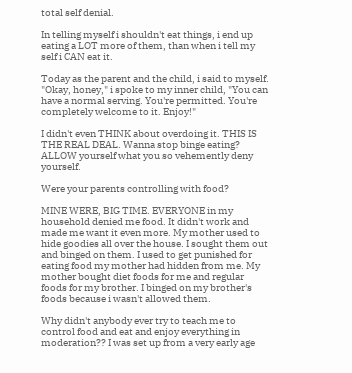total self denial.

In telling myself i shouldn't eat things, i end up eating a LOT more of them, than when i tell my
self i CAN eat it.

Today as the parent and the child, i said to myself. "Okay, honey," i spoke to my inner child, "You can have a normal serving. You're permitted. You're completely welcome to it. Enjoy!"

I didn't even THINK about overdoing it. THIS IS THE REAL DEAL. Wanna stop binge eating? ALLOW yourself what you so vehemently deny yourself.

Were your parents controlling with food?

MINE WERE, BIG TIME. EVERYONE in my household denied me food. It didn't work and made me want it even more. My mother used to hide goodies all over the house. I sought them out and binged on them. I used to get punished for eating food my mother had hidden from me. My mother bought diet foods for me and regular foods for my brother. I binged on my brother's foods because i wasn't allowed them.

Why didn't anybody ever try to teach me to control food and eat and enjoy everything in moderation?? I was set up from a very early age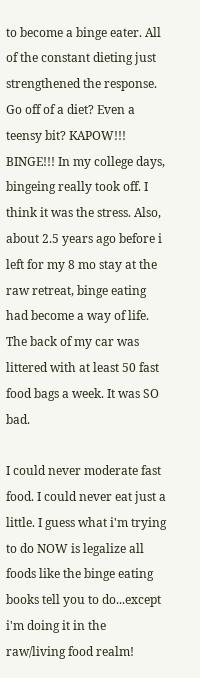to become a binge eater. All of the constant dieting just strengthened the response. Go off of a diet? Even a teensy bit? KAPOW!!! BINGE!!! In my college days, bingeing really took off. I think it was the stress. Also, about 2.5 years ago before i left for my 8 mo stay at the raw retreat, binge eating had become a way of life. The back of my car was littered with at least 50 fast food bags a week. It was SO bad.

I could never moderate fast food. I could never eat just a little. I guess what i'm trying to do NOW is legalize all foods like the binge eating books tell you to do...except i'm doing it in the raw/living food realm!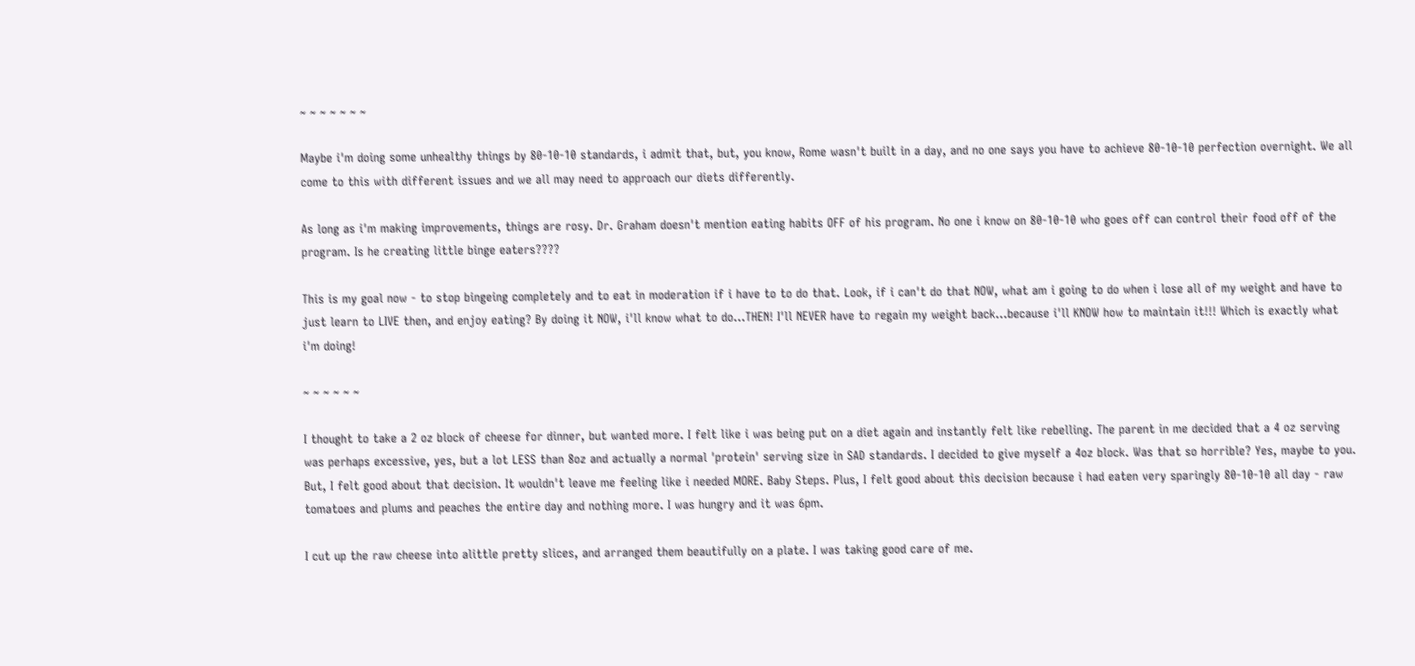~ ~ ~ ~ ~ ~ ~

Maybe i'm doing some unhealthy things by 80-10-10 standards, i admit that, but, you know, Rome wasn't built in a day, and no one says you have to achieve 80-10-10 perfection overnight. We all come to this with different issues and we all may need to approach our diets differently.

As long as i'm making improvements, things are rosy. Dr. Graham doesn't mention eating habits OFF of his program. No one i know on 80-10-10 who goes off can control their food off of the program. Is he creating little binge eaters????

This is my goal now - to stop bingeing completely and to eat in moderation if i have to to do that. Look, if i can't do that NOW, what am i going to do when i lose all of my weight and have to just learn to LIVE then, and enjoy eating? By doing it NOW, i'll know what to do...THEN! I'll NEVER have to regain my weight back...because i'll KNOW how to maintain it!!! Which is exactly what i'm doing!

~ ~ ~ ~ ~ ~

I thought to take a 2 oz block of cheese for dinner, but wanted more. I felt like i was being put on a diet again and instantly felt like rebelling. The parent in me decided that a 4 oz serving was perhaps excessive, yes, but a lot LESS than 8oz and actually a normal 'protein' serving size in SAD standards. I decided to give myself a 4oz block. Was that so horrible? Yes, maybe to you. But, I felt good about that decision. It wouldn't leave me feeling like i needed MORE. Baby Steps. Plus, I felt good about this decision because i had eaten very sparingly 80-10-10 all day - raw tomatoes and plums and peaches the entire day and nothing more. I was hungry and it was 6pm.

I cut up the raw cheese into alittle pretty slices, and arranged them beautifully on a plate. I was taking good care of me.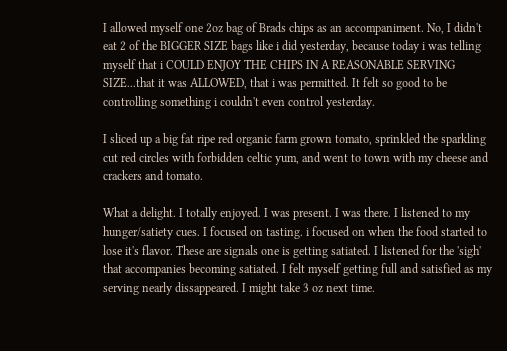I allowed myself one 2oz bag of Brads chips as an accompaniment. No, I didn't eat 2 of the BIGGER SIZE bags like i did yesterday, because today i was telling myself that i COULD ENJOY THE CHIPS IN A REASONABLE SERVING SIZE...that it was ALLOWED, that i was permitted. It felt so good to be controlling something i couldn't even control yesterday.

I sliced up a big fat ripe red organic farm grown tomato, sprinkled the sparkling cut red circles with forbidden celtic yum, and went to town with my cheese and crackers and tomato.

What a delight. I totally enjoyed. I was present. I was there. I listened to my hunger/satiety cues. I focused on tasting. i focused on when the food started to lose it's flavor. These are signals one is getting satiated. I listened for the 'sigh' that accompanies becoming satiated. I felt myself getting full and satisfied as my serving nearly dissappeared. I might take 3 oz next time.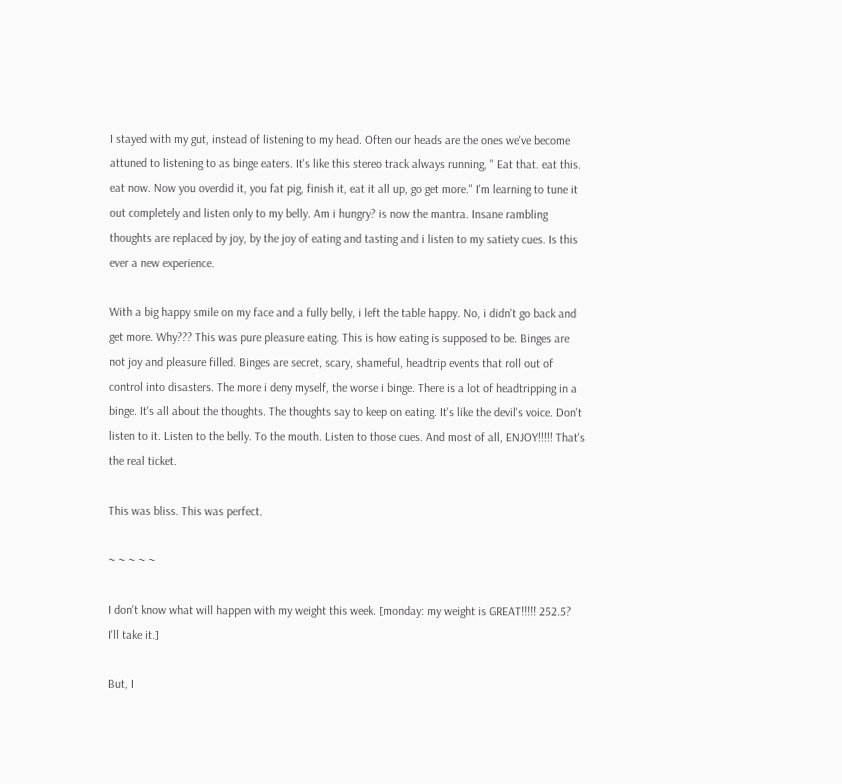I stayed with my gut, instead of listening to my head. Often our heads are the ones we've become attuned to listening to as binge eaters. It's like this stereo track always running, " Eat that. eat this. eat now. Now you overdid it, you fat pig, finish it, eat it all up, go get more." I'm learning to tune it out completely and listen only to my belly. Am i hungry? is now the mantra. Insane rambling thoughts are replaced by joy, by the joy of eating and tasting and i listen to my satiety cues. Is this ever a new experience.

With a big happy smile on my face and a fully belly, i left the table happy. No, i didn't go back and get more. Why??? This was pure pleasure eating. This is how eating is supposed to be. Binges are not joy and pleasure filled. Binges are secret, scary, shameful, headtrip events that roll out of control into disasters. The more i deny myself, the worse i binge. There is a lot of headtripping in a binge. It's all about the thoughts. The thoughts say to keep on eating. It's like the devil's voice. Don't listen to it. Listen to the belly. To the mouth. Listen to those cues. And most of all, ENJOY!!!!! That's the real ticket.

This was bliss. This was perfect.

~ ~ ~ ~ ~

I don't know what will happen with my weight this week. [monday: my weight is GREAT!!!!! 252.5? I'll take it.]

But, I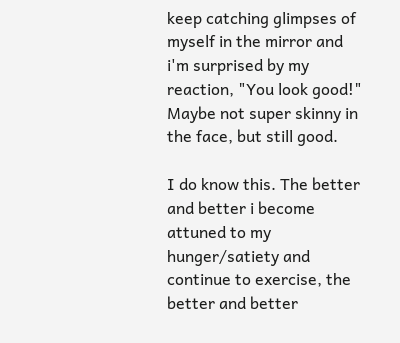keep catching glimpses of myself in the mirror and i'm surprised by my reaction, "You look good!" Maybe not super skinny in the face, but still good.

I do know this. The better and better i become attuned to my hunger/satiety and continue to exercise, the better and better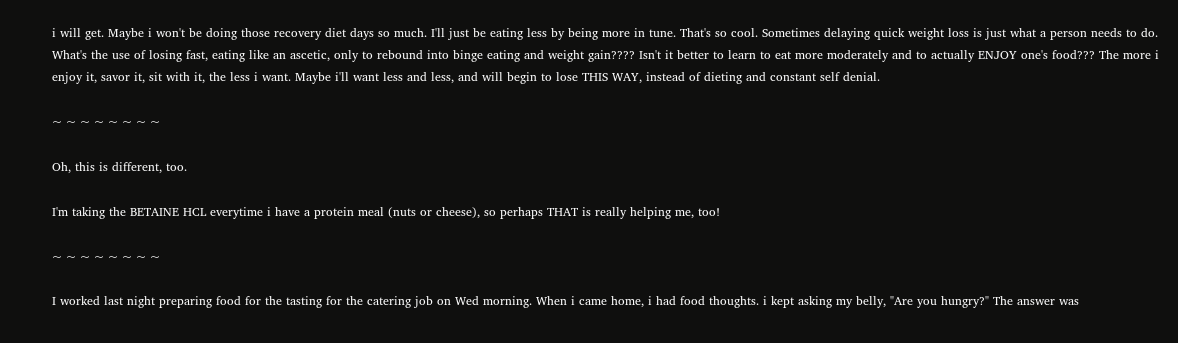i will get. Maybe i won't be doing those recovery diet days so much. I'll just be eating less by being more in tune. That's so cool. Sometimes delaying quick weight loss is just what a person needs to do. What's the use of losing fast, eating like an ascetic, only to rebound into binge eating and weight gain???? Isn't it better to learn to eat more moderately and to actually ENJOY one's food??? The more i enjoy it, savor it, sit with it, the less i want. Maybe i'll want less and less, and will begin to lose THIS WAY, instead of dieting and constant self denial.

~ ~ ~ ~ ~ ~ ~ ~

Oh, this is different, too.

I'm taking the BETAINE HCL everytime i have a protein meal (nuts or cheese), so perhaps THAT is really helping me, too!

~ ~ ~ ~ ~ ~ ~ ~

I worked last night preparing food for the tasting for the catering job on Wed morning. When i came home, i had food thoughts. i kept asking my belly, "Are you hungry?" The answer was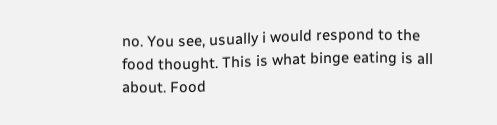no. You see, usually i would respond to the food thought. This is what binge eating is all about. Food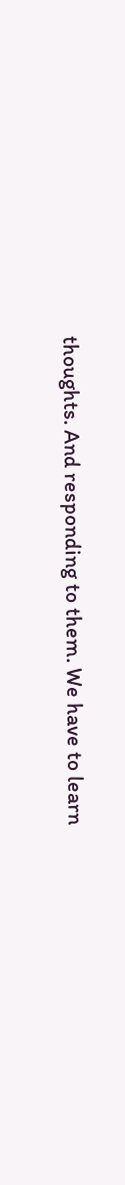thoughts. And responding to them. We have to learn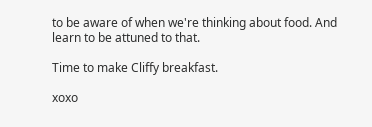to be aware of when we're thinking about food. And learn to be attuned to that.

Time to make Cliffy breakfast.

xoxo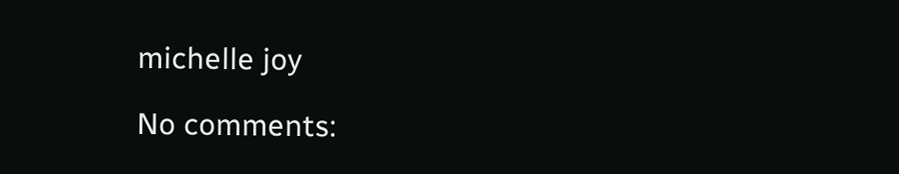michelle joy

No comments: